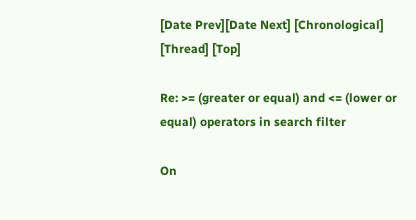[Date Prev][Date Next] [Chronological] [Thread] [Top]

Re: >= (greater or equal) and <= (lower or equal) operators in search filter

On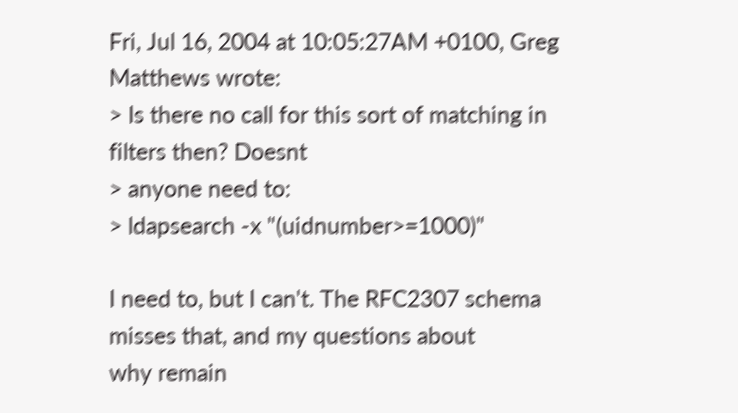Fri, Jul 16, 2004 at 10:05:27AM +0100, Greg Matthews wrote:
> Is there no call for this sort of matching in filters then? Doesnt
> anyone need to:
> ldapsearch -x "(uidnumber>=1000)"

I need to, but I can't. The RFC2307 schema misses that, and my questions about
why remain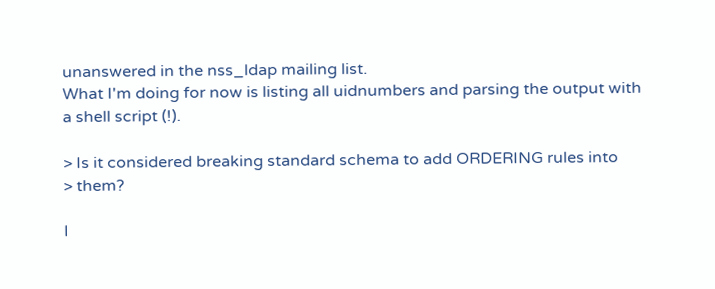unanswered in the nss_ldap mailing list.
What I'm doing for now is listing all uidnumbers and parsing the output with
a shell script (!).

> Is it considered breaking standard schema to add ORDERING rules into
> them?

I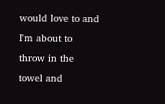would love to and I'm about to throw in the towel and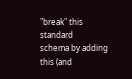"break" this standard
schema by adding this (and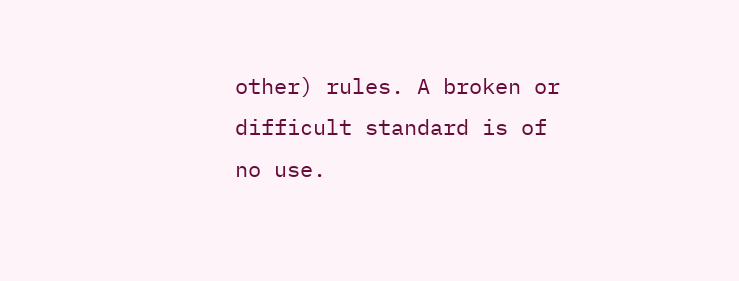other) rules. A broken or difficult standard is of
no use.